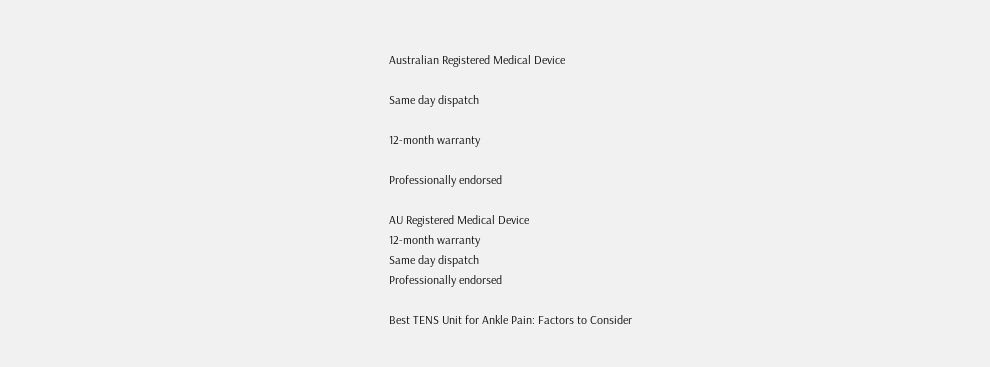Australian Registered Medical Device

Same day dispatch

12-month warranty

Professionally endorsed

AU Registered Medical Device
12-month warranty
Same day dispatch
Professionally endorsed

Best TENS Unit for Ankle Pain: Factors to Consider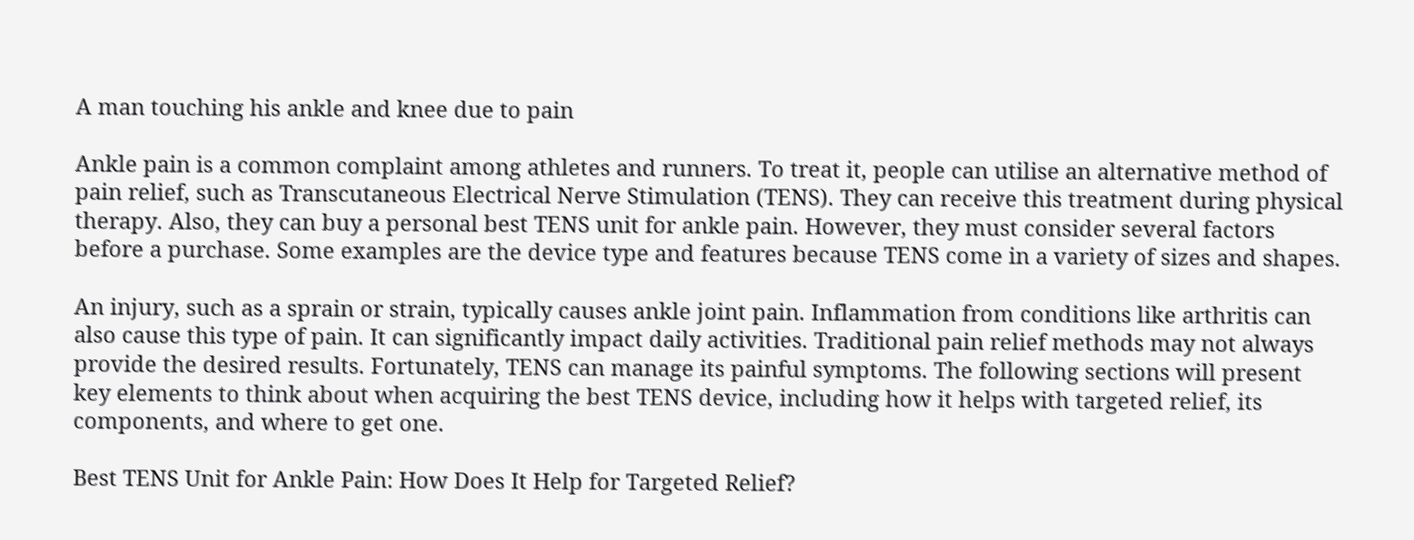A man touching his ankle and knee due to pain

Ankle pain is a common complaint among athletes and runners. To treat it, people can utilise an alternative method of pain relief, such as Transcutaneous Electrical Nerve Stimulation (TENS). They can receive this treatment during physical therapy. Also, they can buy a personal best TENS unit for ankle pain. However, they must consider several factors before a purchase. Some examples are the device type and features because TENS come in a variety of sizes and shapes.

An injury, such as a sprain or strain, typically causes ankle joint pain. Inflammation from conditions like arthritis can also cause this type of pain. It can significantly impact daily activities. Traditional pain relief methods may not always provide the desired results. Fortunately, TENS can manage its painful symptoms. The following sections will present key elements to think about when acquiring the best TENS device, including how it helps with targeted relief, its components, and where to get one.

Best TENS Unit for Ankle Pain: How Does It Help for Targeted Relief?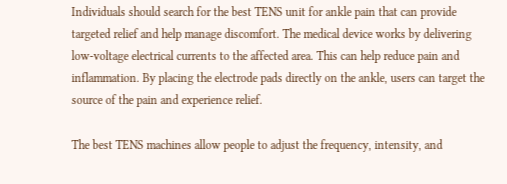Individuals should search for the best TENS unit for ankle pain that can provide targeted relief and help manage discomfort. The medical device works by delivering low-voltage electrical currents to the affected area. This can help reduce pain and inflammation. By placing the electrode pads directly on the ankle, users can target the source of the pain and experience relief.

The best TENS machines allow people to adjust the frequency, intensity, and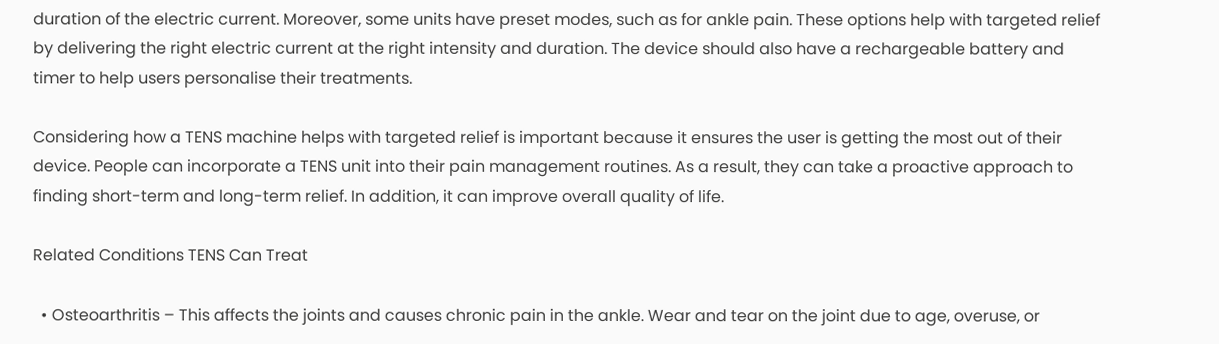duration of the electric current. Moreover, some units have preset modes, such as for ankle pain. These options help with targeted relief by delivering the right electric current at the right intensity and duration. The device should also have a rechargeable battery and timer to help users personalise their treatments.

Considering how a TENS machine helps with targeted relief is important because it ensures the user is getting the most out of their device. People can incorporate a TENS unit into their pain management routines. As a result, they can take a proactive approach to finding short-term and long-term relief. In addition, it can improve overall quality of life.

Related Conditions TENS Can Treat

  • Osteoarthritis – This affects the joints and causes chronic pain in the ankle. Wear and tear on the joint due to age, overuse, or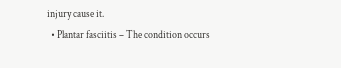injury cause it.
  • Plantar fasciitis – The condition occurs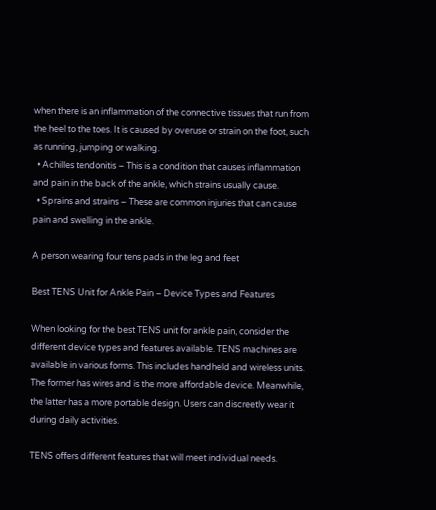when there is an inflammation of the connective tissues that run from the heel to the toes. It is caused by overuse or strain on the foot, such as running, jumping or walking.
  • Achilles tendonitis – This is a condition that causes inflammation and pain in the back of the ankle, which strains usually cause.
  • Sprains and strains – These are common injuries that can cause pain and swelling in the ankle.

A person wearing four tens pads in the leg and feet

Best TENS Unit for Ankle Pain – Device Types and Features

When looking for the best TENS unit for ankle pain, consider the different device types and features available. TENS machines are available in various forms. This includes handheld and wireless units. The former has wires and is the more affordable device. Meanwhile, the latter has a more portable design. Users can discreetly wear it during daily activities.

TENS offers different features that will meet individual needs.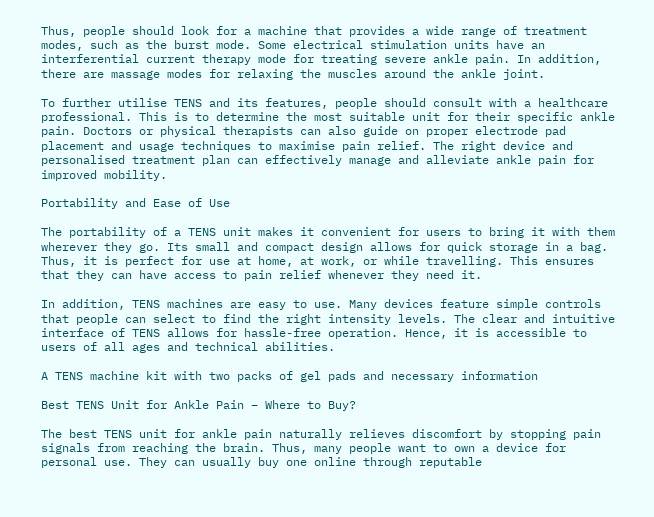Thus, people should look for a machine that provides a wide range of treatment modes, such as the burst mode. Some electrical stimulation units have an interferential current therapy mode for treating severe ankle pain. In addition, there are massage modes for relaxing the muscles around the ankle joint.

To further utilise TENS and its features, people should consult with a healthcare professional. This is to determine the most suitable unit for their specific ankle pain. Doctors or physical therapists can also guide on proper electrode pad placement and usage techniques to maximise pain relief. The right device and personalised treatment plan can effectively manage and alleviate ankle pain for improved mobility.

Portability and Ease of Use

The portability of a TENS unit makes it convenient for users to bring it with them wherever they go. Its small and compact design allows for quick storage in a bag. Thus, it is perfect for use at home, at work, or while travelling. This ensures that they can have access to pain relief whenever they need it.

In addition, TENS machines are easy to use. Many devices feature simple controls that people can select to find the right intensity levels. The clear and intuitive interface of TENS allows for hassle-free operation. Hence, it is accessible to users of all ages and technical abilities.

A TENS machine kit with two packs of gel pads and necessary information

Best TENS Unit for Ankle Pain – Where to Buy?

The best TENS unit for ankle pain naturally relieves discomfort by stopping pain signals from reaching the brain. Thus, many people want to own a device for personal use. They can usually buy one online through reputable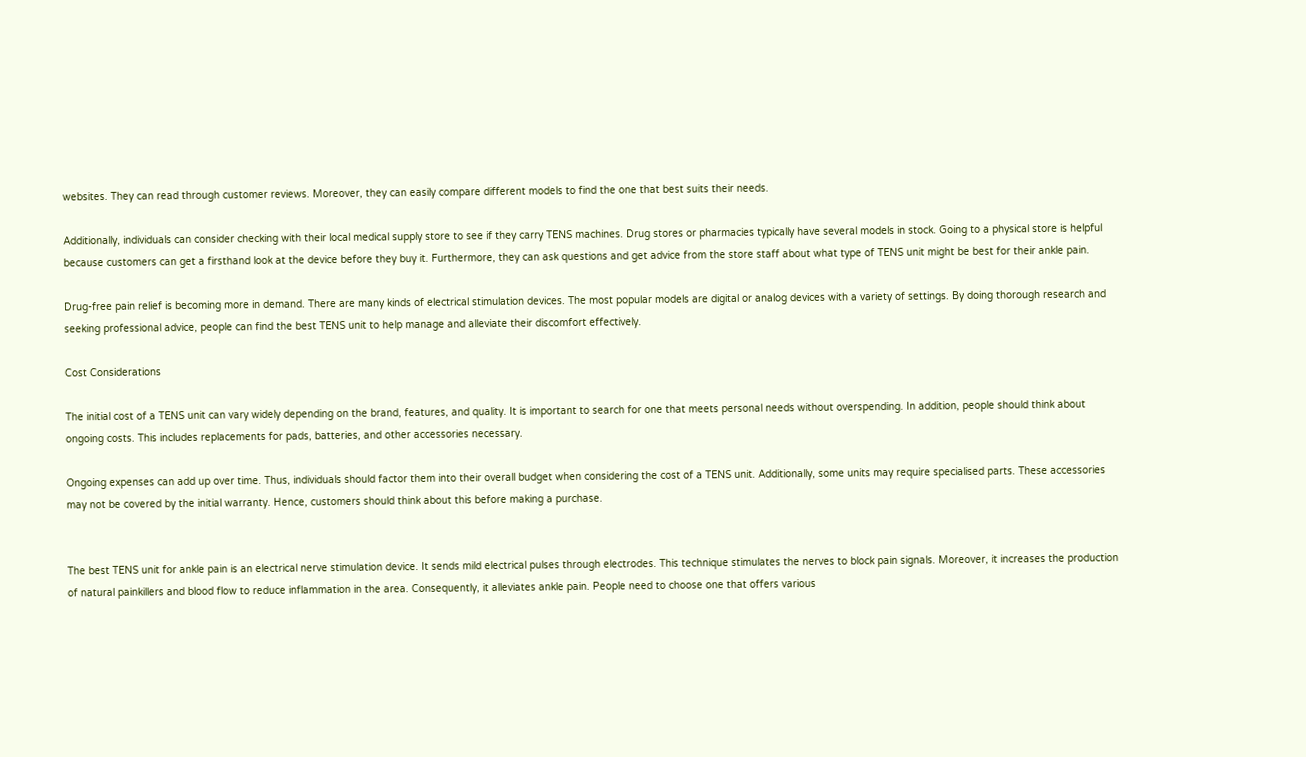websites. They can read through customer reviews. Moreover, they can easily compare different models to find the one that best suits their needs.

Additionally, individuals can consider checking with their local medical supply store to see if they carry TENS machines. Drug stores or pharmacies typically have several models in stock. Going to a physical store is helpful because customers can get a firsthand look at the device before they buy it. Furthermore, they can ask questions and get advice from the store staff about what type of TENS unit might be best for their ankle pain.

Drug-free pain relief is becoming more in demand. There are many kinds of electrical stimulation devices. The most popular models are digital or analog devices with a variety of settings. By doing thorough research and seeking professional advice, people can find the best TENS unit to help manage and alleviate their discomfort effectively.

Cost Considerations

The initial cost of a TENS unit can vary widely depending on the brand, features, and quality. It is important to search for one that meets personal needs without overspending. In addition, people should think about ongoing costs. This includes replacements for pads, batteries, and other accessories necessary.

Ongoing expenses can add up over time. Thus, individuals should factor them into their overall budget when considering the cost of a TENS unit. Additionally, some units may require specialised parts. These accessories may not be covered by the initial warranty. Hence, customers should think about this before making a purchase.


The best TENS unit for ankle pain is an electrical nerve stimulation device. It sends mild electrical pulses through electrodes. This technique stimulates the nerves to block pain signals. Moreover, it increases the production of natural painkillers and blood flow to reduce inflammation in the area. Consequently, it alleviates ankle pain. People need to choose one that offers various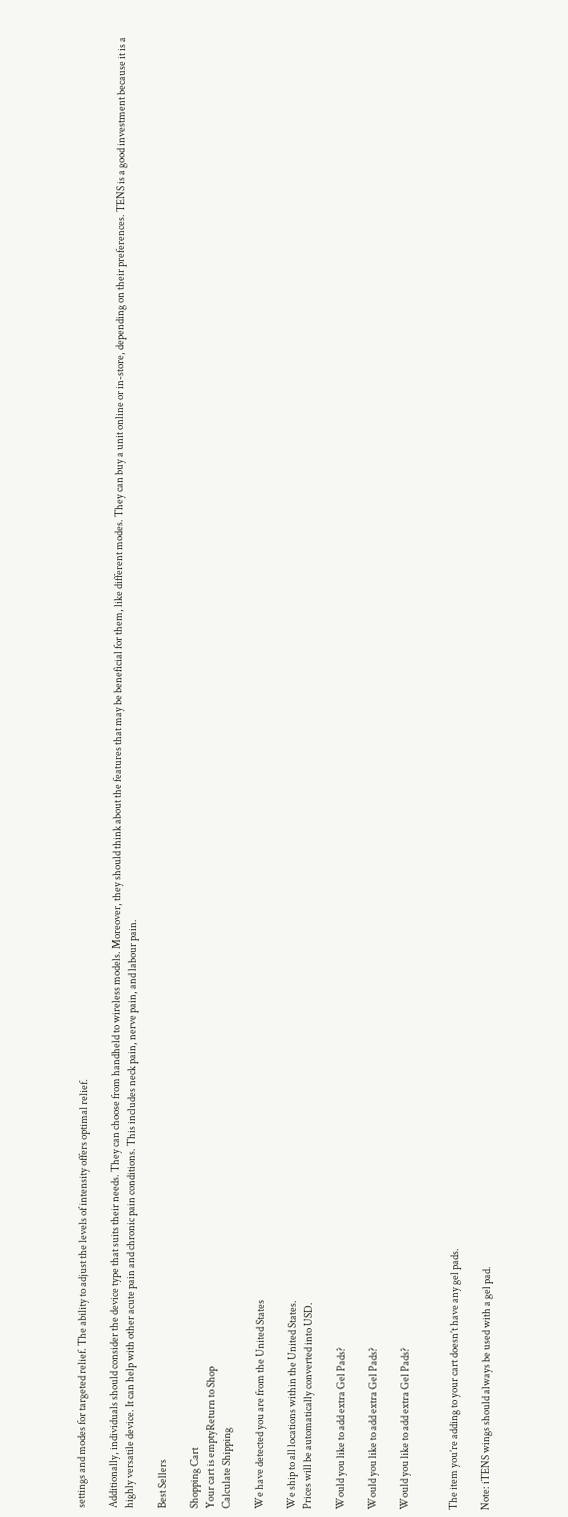settings and modes for targeted relief. The ability to adjust the levels of intensity offers optimal relief.

Additionally, individuals should consider the device type that suits their needs. They can choose from handheld to wireless models. Moreover, they should think about the features that may be beneficial for them, like different modes. They can buy a unit online or in-store, depending on their preferences. TENS is a good investment because it is a highly versatile device. It can help with other acute pain and chronic pain conditions. This includes neck pain, nerve pain, and labour pain.

Best Sellers

Shopping Cart
Your cart is emptyReturn to Shop
Calculate Shipping

We have detected you are from the United States

We ship to all locations within the United States.
Prices will be automatically converted into USD.

Would you like to add extra Gel Pads?

Would you like to add extra Gel Pads?

Would you like to add extra Gel Pads?


The item you’re adding to your cart doesn’t have any gel pads.

Note: iTENS wings should always be used with a gel pad.